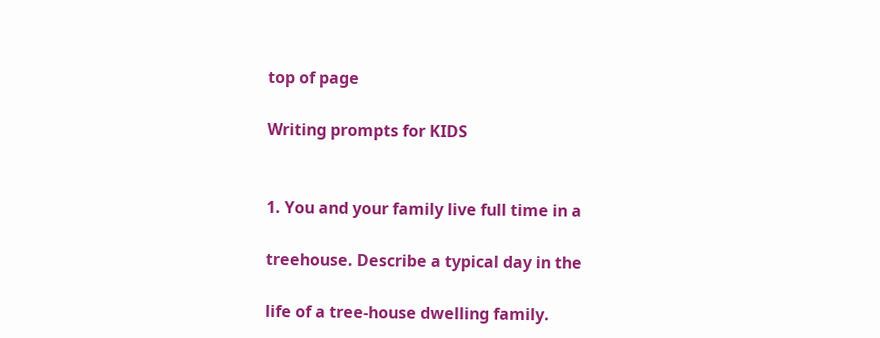top of page

Writing prompts for KIDS


1. You and your family live full time in a

treehouse. Describe a typical day in the

life of a tree-house dwelling family.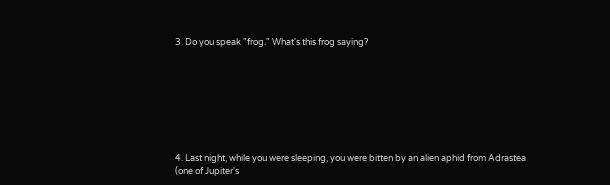3. Do you speak "frog." What's this frog saying?








4. Last night, while you were sleeping, you were bitten by an alien aphid from Adrastea (one of Jupiter's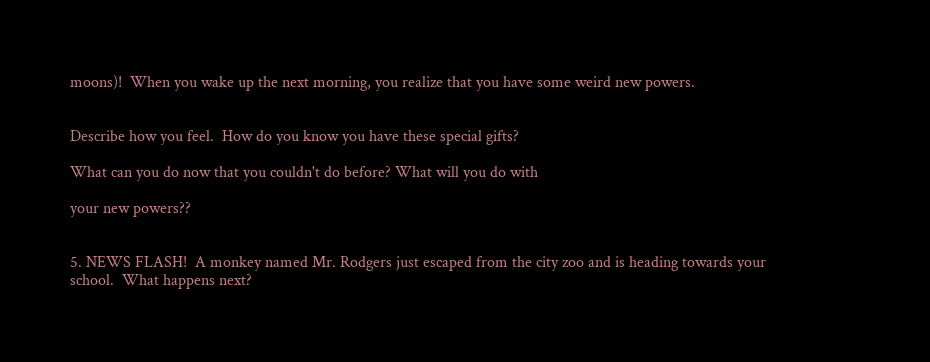moons)!  When you wake up the next morning, you realize that you have some weird new powers.


Describe how you feel.  How do you know you have these special gifts?

What can you do now that you couldn't do before? What will you do with

your new powers??


5. NEWS FLASH!  A monkey named Mr. Rodgers just escaped from the city zoo and is heading towards your school.  What happens next?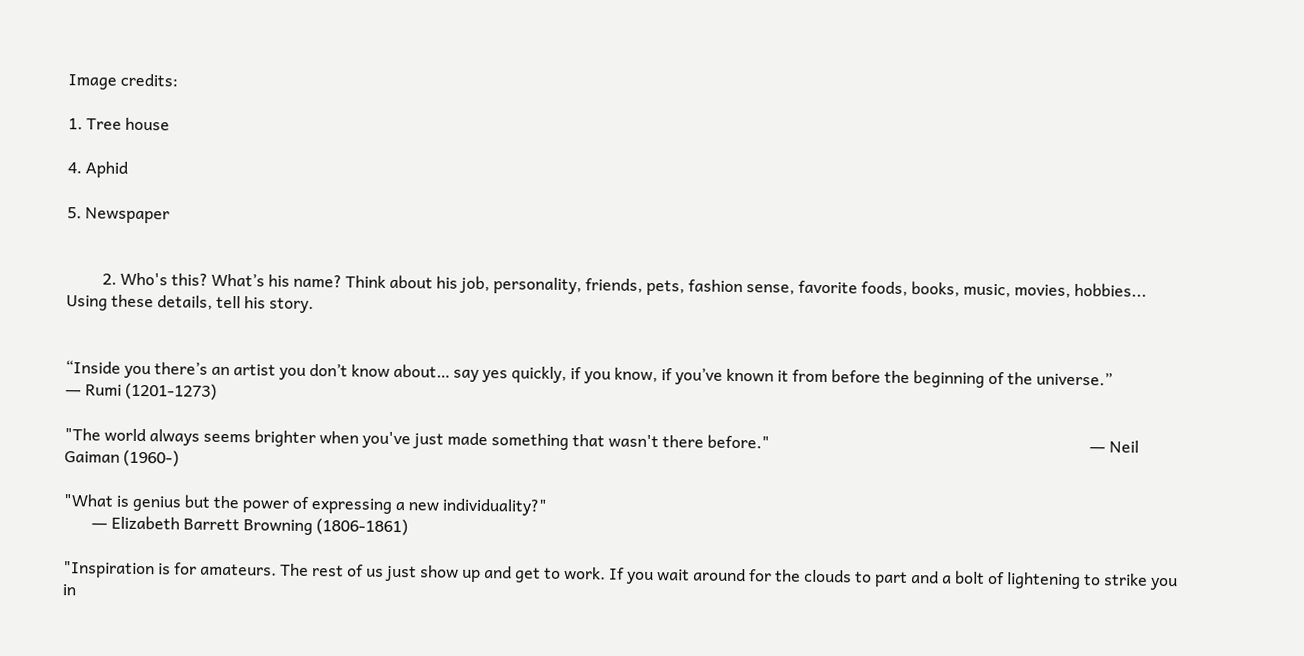Image credits:

1. Tree house

4. Aphid

5. Newspaper


         2. Who's this? What’s his name? Think about his job, personality, friends, pets, fashion sense, favorite foods, books, music, movies, hobbies... Using these details, tell his story.


“Inside you there’s an artist you don’t know about… say yes quickly, if you know, if you’ve known it from before the beginning of the universe.”                                                                              ― Rumi (1201-1273)

"The world always seems brighter when you've just made something that wasn't there before."                                                                                ― Neil Gaiman (1960-)

"What is genius but the power of expressing a new individuality?"
       ― Elizabeth Barrett Browning (1806-1861)

"Inspiration is for amateurs. The rest of us just show up and get to work. If you wait around for the clouds to part and a bolt of lightening to strike you in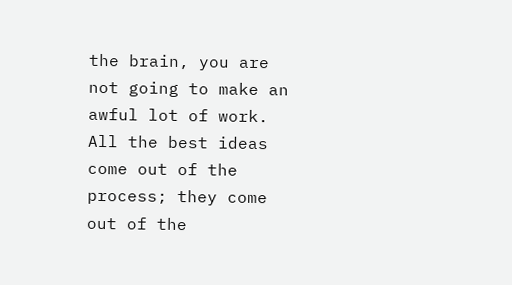the brain, you are not going to make an awful lot of work. All the best ideas come out of the process; they come out of the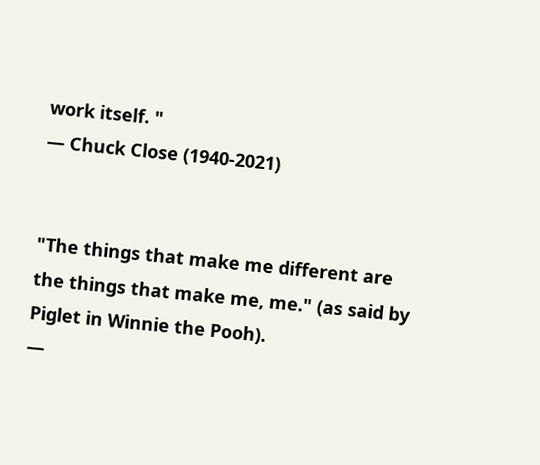work itself. "                                                                                                  ― Chuck Close (1940-2021)


"The things that make me different are the things that make me, me." (as said by Piglet in Winnie the Pooh).                                                                           ―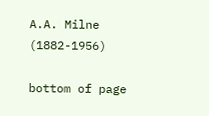A.A. Milne (1882-1956)

bottom of page